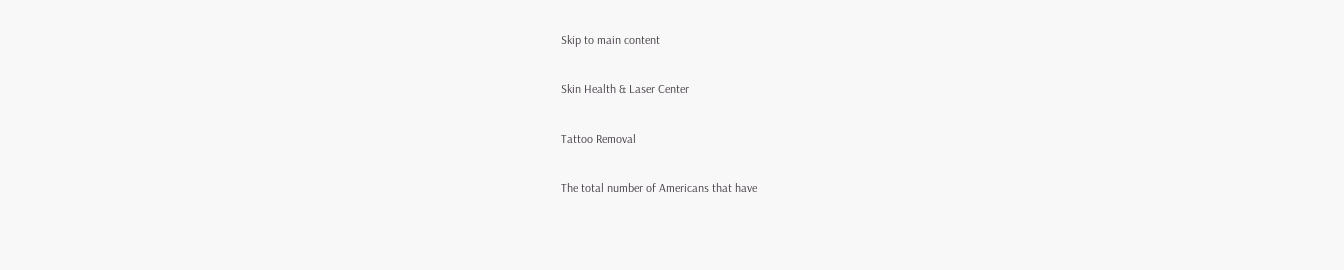Skip to main content

Skin Health & Laser Center

Tattoo Removal

The total number of Americans that have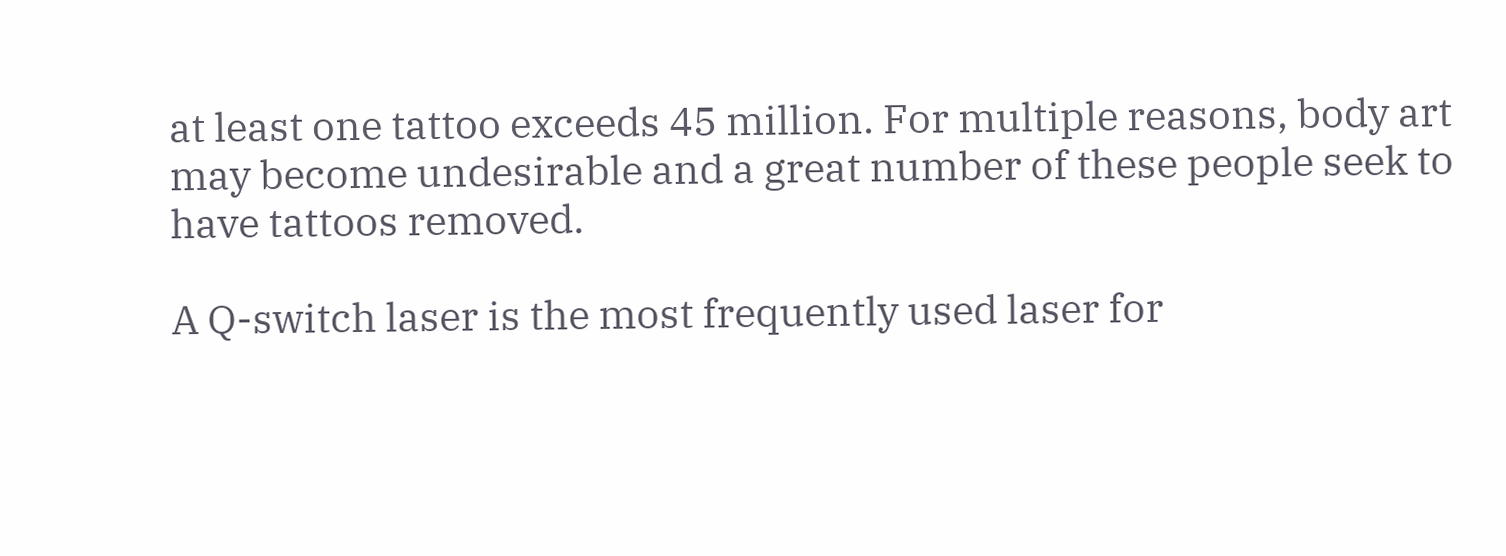at least one tattoo exceeds 45 million. For multiple reasons, body art may become undesirable and a great number of these people seek to have tattoos removed.

A Q-switch laser is the most frequently used laser for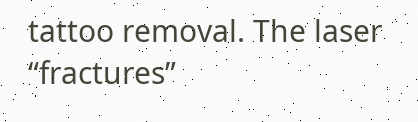tattoo removal. The laser “fractures”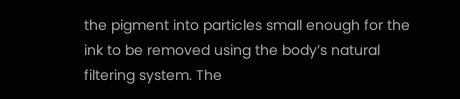the pigment into particles small enough for the ink to be removed using the body’s natural filtering system. The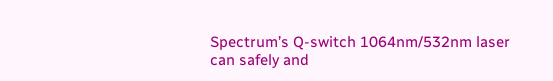Spectrum’s Q-switch 1064nm/532nm laser can safely and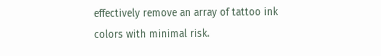effectively remove an array of tattoo ink colors with minimal risk.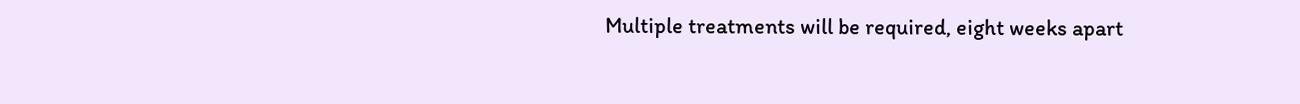Multiple treatments will be required, eight weeks apart